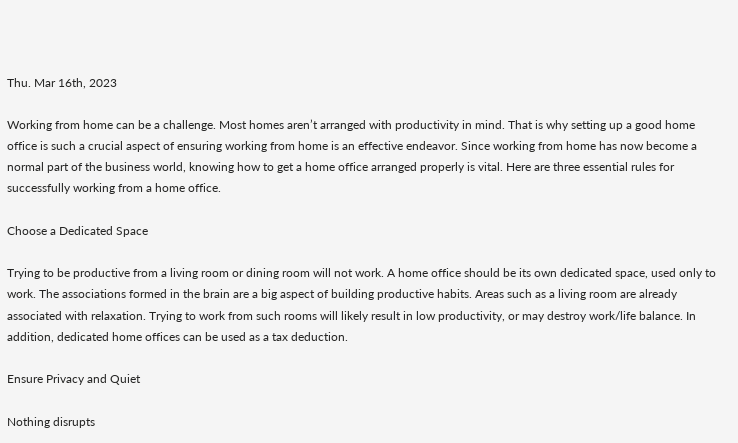Thu. Mar 16th, 2023

Working from home can be a challenge. Most homes aren’t arranged with productivity in mind. That is why setting up a good home office is such a crucial aspect of ensuring working from home is an effective endeavor. Since working from home has now become a normal part of the business world, knowing how to get a home office arranged properly is vital. Here are three essential rules for successfully working from a home office.

Choose a Dedicated Space

Trying to be productive from a living room or dining room will not work. A home office should be its own dedicated space, used only to work. The associations formed in the brain are a big aspect of building productive habits. Areas such as a living room are already associated with relaxation. Trying to work from such rooms will likely result in low productivity, or may destroy work/life balance. In addition, dedicated home offices can be used as a tax deduction.

Ensure Privacy and Quiet

Nothing disrupts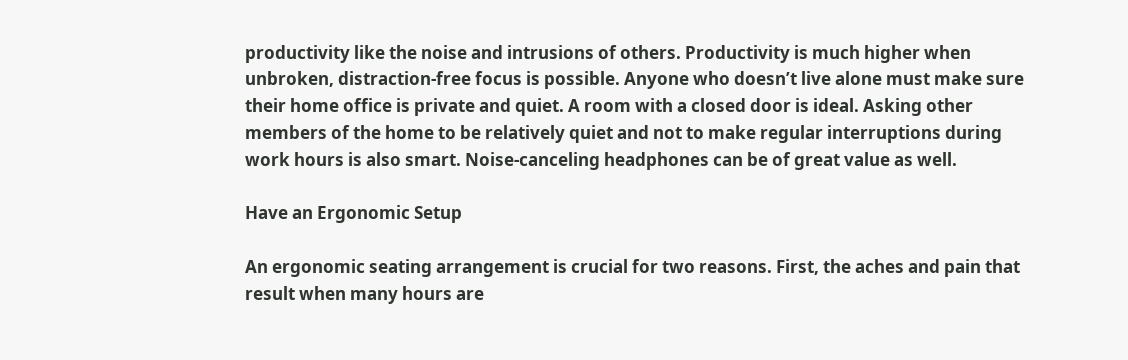productivity like the noise and intrusions of others. Productivity is much higher when unbroken, distraction-free focus is possible. Anyone who doesn’t live alone must make sure their home office is private and quiet. A room with a closed door is ideal. Asking other members of the home to be relatively quiet and not to make regular interruptions during work hours is also smart. Noise-canceling headphones can be of great value as well.

Have an Ergonomic Setup

An ergonomic seating arrangement is crucial for two reasons. First, the aches and pain that result when many hours are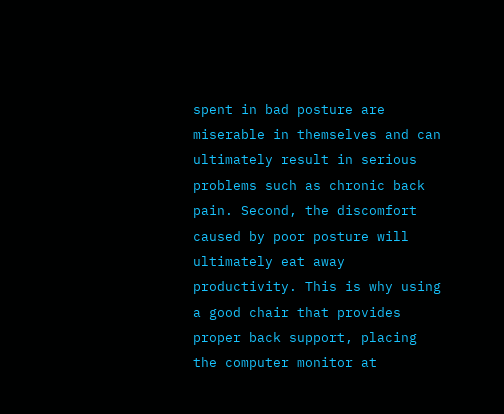spent in bad posture are miserable in themselves and can ultimately result in serious problems such as chronic back pain. Second, the discomfort caused by poor posture will ultimately eat away productivity. This is why using a good chair that provides proper back support, placing the computer monitor at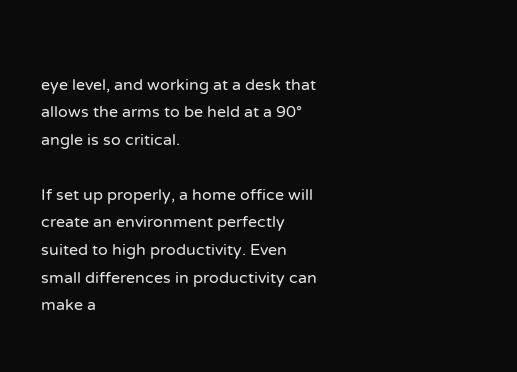eye level, and working at a desk that allows the arms to be held at a 90° angle is so critical.

If set up properly, a home office will create an environment perfectly suited to high productivity. Even small differences in productivity can make a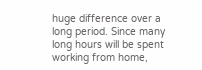huge difference over a long period. Since many long hours will be spent working from home,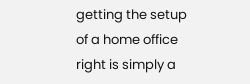getting the setup of a home office right is simply a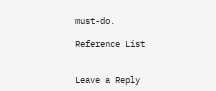must-do.

Reference List


Leave a Reply